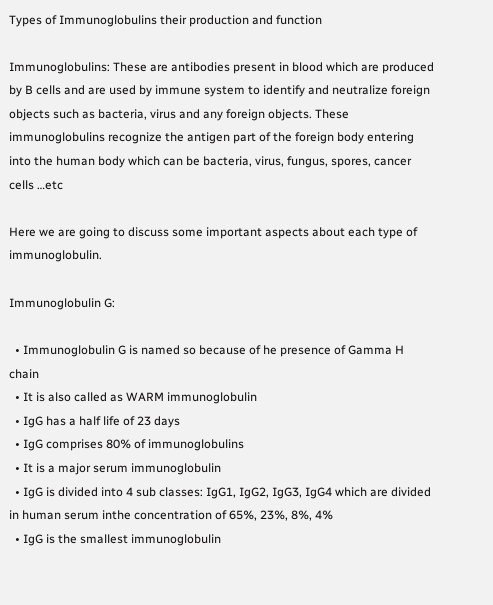Types of Immunoglobulins their production and function

Immunoglobulins: These are antibodies present in blood which are produced by B cells and are used by immune system to identify and neutralize foreign objects such as bacteria, virus and any foreign objects. These immunoglobulins recognize the antigen part of the foreign body entering into the human body which can be bacteria, virus, fungus, spores, cancer cells …etc

Here we are going to discuss some important aspects about each type of immunoglobulin.

Immunoglobulin G:

  • Immunoglobulin G is named so because of he presence of Gamma H chain
  • It is also called as WARM immunoglobulin
  • IgG has a half life of 23 days
  • IgG comprises 80% of immunoglobulins
  • It is a major serum immunoglobulin
  • IgG is divided into 4 sub classes: IgG1, IgG2, IgG3, IgG4 which are divided in human serum inthe concentration of 65%, 23%, 8%, 4%
  • IgG is the smallest immunoglobulin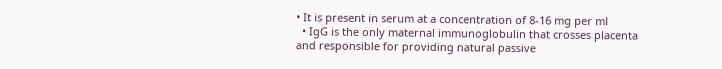• It is present in serum at a concentration of 8-16 mg per ml
  • IgG is the only maternal immunoglobulin that crosses placenta and responsible for providing natural passive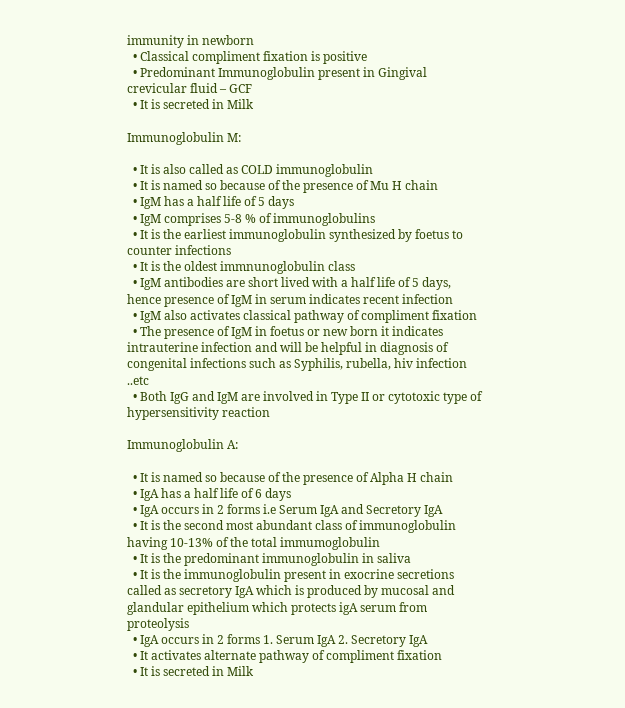immunity in newborn
  • Classical compliment fixation is positive
  • Predominant Immunoglobulin present in Gingival crevicular fluid – GCF
  • It is secreted in Milk

Immunoglobulin M:

  • It is also called as COLD immunoglobulin
  • It is named so because of the presence of Mu H chain
  • IgM has a half life of 5 days
  • IgM comprises 5-8 % of immunoglobulins
  • It is the earliest immunoglobulin synthesized by foetus to counter infections
  • It is the oldest immnunoglobulin class
  • IgM antibodies are short lived with a half life of 5 days, hence presence of IgM in serum indicates recent infection
  • IgM also activates classical pathway of compliment fixation
  • The presence of IgM in foetus or new born it indicates intrauterine infection and will be helpful in diagnosis of congenital infections such as Syphilis, rubella, hiv infection ..etc
  • Both IgG and IgM are involved in Type II or cytotoxic type of hypersensitivity reaction

Immunoglobulin A:

  • It is named so because of the presence of Alpha H chain
  • IgA has a half life of 6 days
  • IgA occurs in 2 forms i.e Serum IgA and Secretory IgA
  • It is the second most abundant class of immunoglobulin having 10-13% of the total immumoglobulin
  • It is the predominant immunoglobulin in saliva
  • It is the immunoglobulin present in exocrine secretions called as secretory IgA which is produced by mucosal and glandular epithelium which protects igA serum from proteolysis
  • IgA occurs in 2 forms 1. Serum IgA 2. Secretory IgA
  • It activates alternate pathway of compliment fixation
  • It is secreted in Milk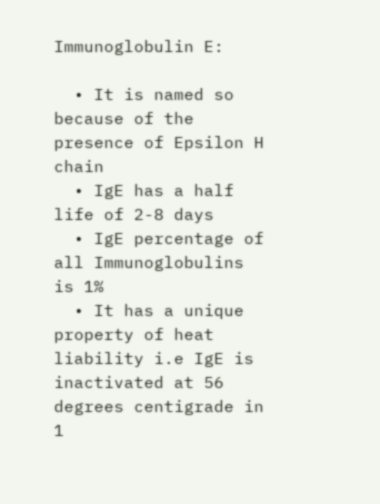Immunoglobulin E:

  • It is named so because of the presence of Epsilon H chain
  • IgE has a half life of 2-8 days
  • IgE percentage of all Immunoglobulins is 1%
  • It has a unique property of heat liability i.e IgE is inactivated at 56 degrees centigrade in 1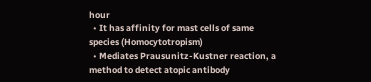hour
  • It has affinity for mast cells of same species (Homocytotropism)
  • Mediates Prausunitz-Kustner reaction, a method to detect atopic antibody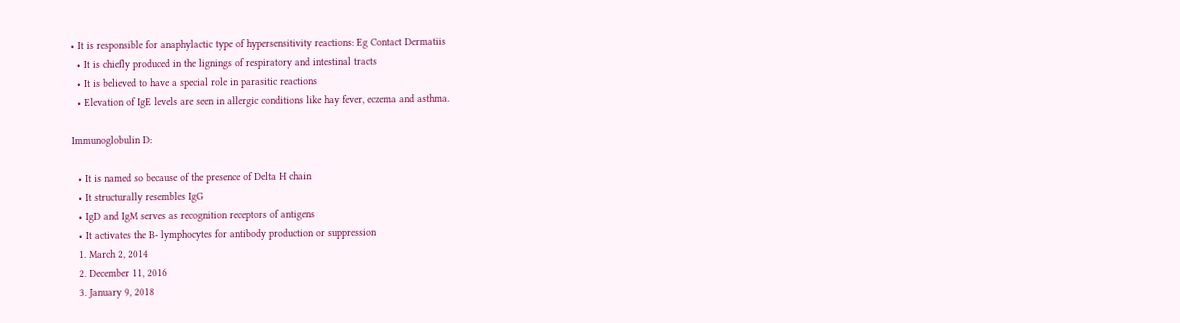• It is responsible for anaphylactic type of hypersensitivity reactions: Eg Contact Dermatiis
  • It is chiefly produced in the lignings of respiratory and intestinal tracts
  • It is believed to have a special role in parasitic reactions
  • Elevation of IgE levels are seen in allergic conditions like hay fever, eczema and asthma.

Immunoglobulin D:

  • It is named so because of the presence of Delta H chain
  • It structurally resembles IgG
  • IgD and IgM serves as recognition receptors of antigens
  • It activates the B- lymphocytes for antibody production or suppression
  1. March 2, 2014
  2. December 11, 2016
  3. January 9, 2018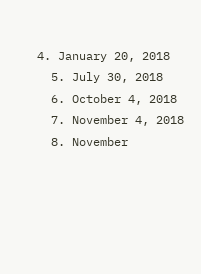4. January 20, 2018
  5. July 30, 2018
  6. October 4, 2018
  7. November 4, 2018
  8. November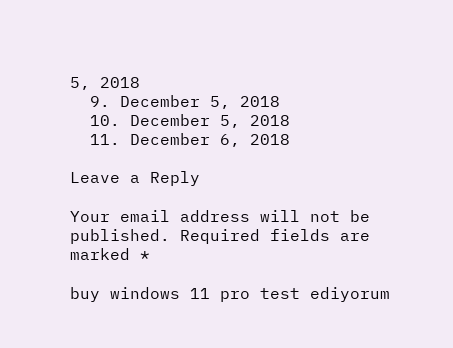5, 2018
  9. December 5, 2018
  10. December 5, 2018
  11. December 6, 2018

Leave a Reply

Your email address will not be published. Required fields are marked *

buy windows 11 pro test ediyorum